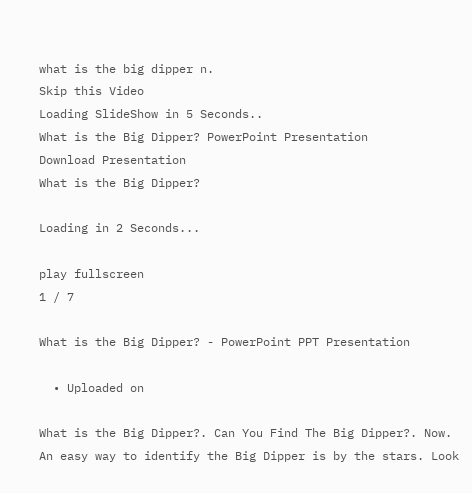what is the big dipper n.
Skip this Video
Loading SlideShow in 5 Seconds..
What is the Big Dipper? PowerPoint Presentation
Download Presentation
What is the Big Dipper?

Loading in 2 Seconds...

play fullscreen
1 / 7

What is the Big Dipper? - PowerPoint PPT Presentation

  • Uploaded on

What is the Big Dipper?. Can You Find The Big Dipper?. Now. An easy way to identify the Big Dipper is by the stars. Look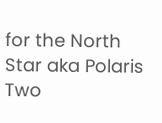for the North Star aka Polaris Two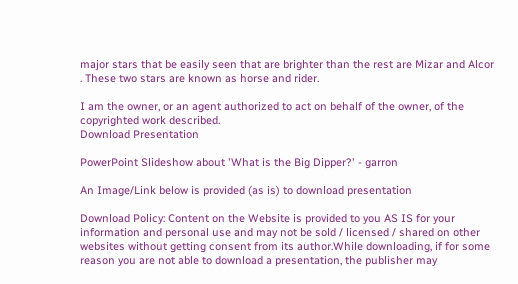major stars that be easily seen that are brighter than the rest are Mizar and Alcor . These two stars are known as horse and rider.

I am the owner, or an agent authorized to act on behalf of the owner, of the copyrighted work described.
Download Presentation

PowerPoint Slideshow about 'What is the Big Dipper?' - garron

An Image/Link below is provided (as is) to download presentation

Download Policy: Content on the Website is provided to you AS IS for your information and personal use and may not be sold / licensed / shared on other websites without getting consent from its author.While downloading, if for some reason you are not able to download a presentation, the publisher may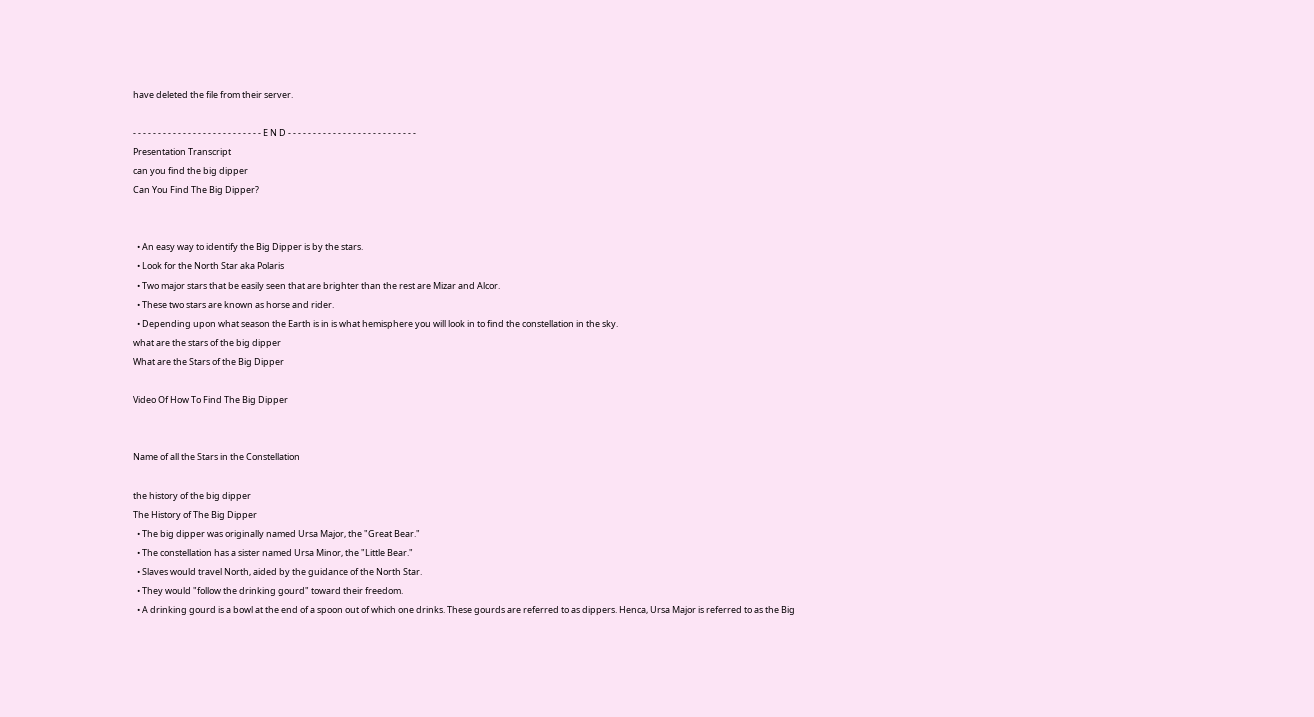have deleted the file from their server.

- - - - - - - - - - - - - - - - - - - - - - - - - - E N D - - - - - - - - - - - - - - - - - - - - - - - - - -
Presentation Transcript
can you find the big dipper
Can You Find The Big Dipper?


  • An easy way to identify the Big Dipper is by the stars.
  • Look for the North Star aka Polaris
  • Two major stars that be easily seen that are brighter than the rest are Mizar and Alcor.
  • These two stars are known as horse and rider.
  • Depending upon what season the Earth is in is what hemisphere you will look in to find the constellation in the sky.
what are the stars of the big dipper
What are the Stars of the Big Dipper

Video Of How To Find The Big Dipper


Name of all the Stars in the Constellation

the history of the big dipper
The History of The Big Dipper
  • The big dipper was originally named Ursa Major, the "Great Bear."
  • The constellation has a sister named Ursa Minor, the "Little Bear."
  • Slaves would travel North, aided by the guidance of the North Star.
  • They would "follow the drinking gourd" toward their freedom.
  • A drinking gourd is a bowl at the end of a spoon out of which one drinks. These gourds are referred to as dippers. Henca, Ursa Major is referred to as the Big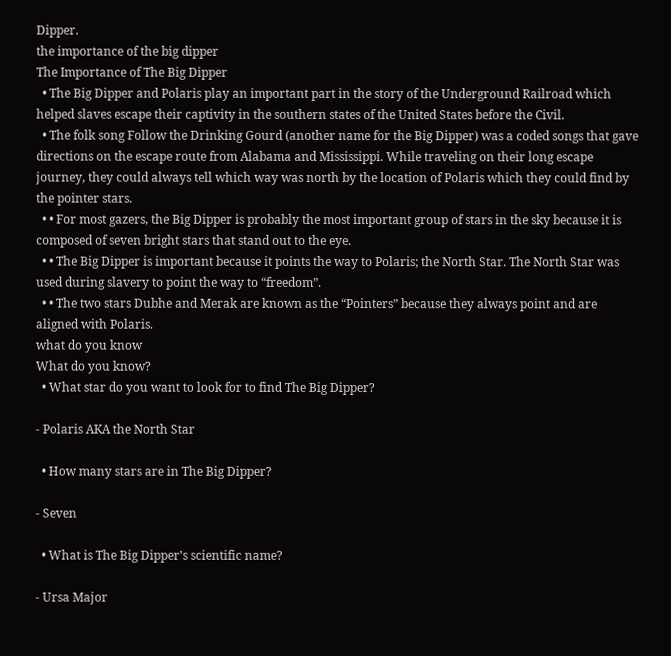Dipper.
the importance of the big dipper
The Importance of The Big Dipper
  • The Big Dipper and Polaris play an important part in the story of the Underground Railroad which helped slaves escape their captivity in the southern states of the United States before the Civil.
  • The folk song Follow the Drinking Gourd (another name for the Big Dipper) was a coded songs that gave directions on the escape route from Alabama and Mississippi. While traveling on their long escape journey, they could always tell which way was north by the location of Polaris which they could find by the pointer stars.
  • • For most gazers, the Big Dipper is probably the most important group of stars in the sky because it is composed of seven bright stars that stand out to the eye.
  • • The Big Dipper is important because it points the way to Polaris; the North Star. The North Star was used during slavery to point the way to “freedom”.
  • • The two stars Dubhe and Merak are known as the “Pointers” because they always point and are aligned with Polaris.
what do you know
What do you know?
  • What star do you want to look for to find The Big Dipper?

- Polaris AKA the North Star

  • How many stars are in The Big Dipper?

- Seven

  • What is The Big Dipper’s scientific name?

- Ursa Major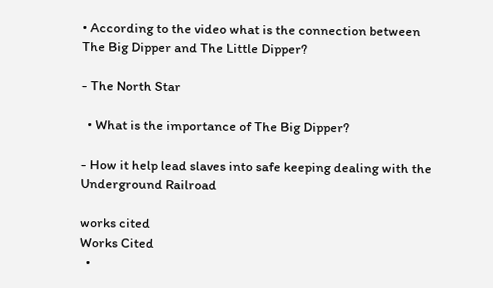• According to the video what is the connection between The Big Dipper and The Little Dipper?

- The North Star

  • What is the importance of The Big Dipper?

- How it help lead slaves into safe keeping dealing with the Underground Railroad

works cited
Works Cited
  •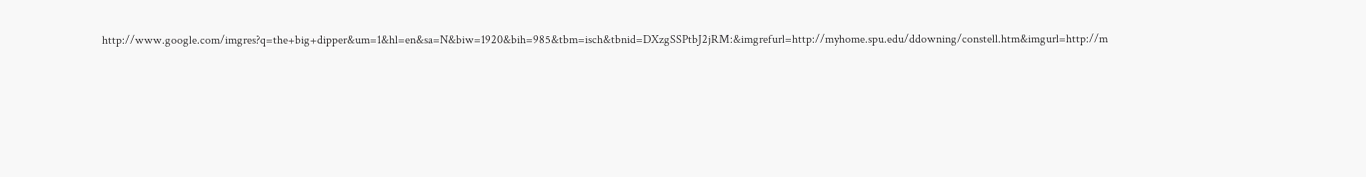http://www.google.com/imgres?q=the+big+dipper&um=1&hl=en&sa=N&biw=1920&bih=985&tbm=isch&tbnid=DXzgSSPtbJ2jRM:&imgrefurl=http://myhome.spu.edu/ddowning/constell.htm&imgurl=http://m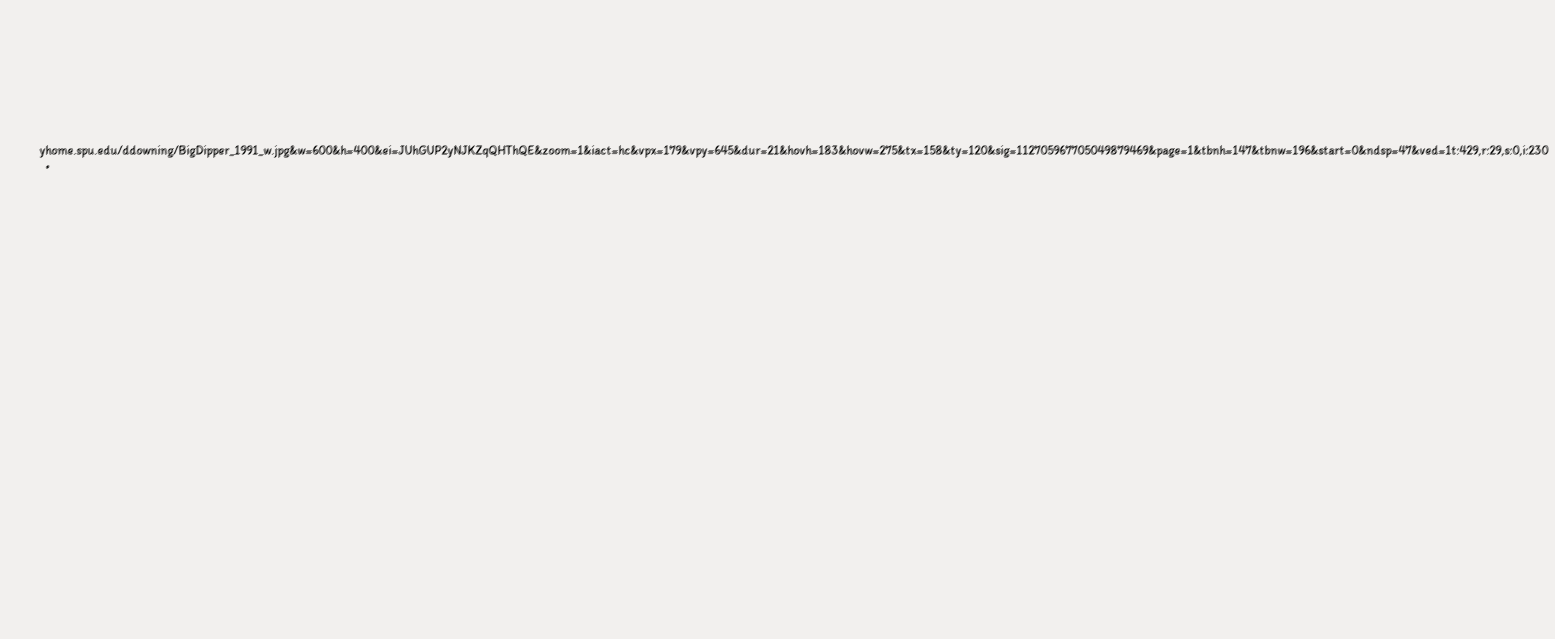yhome.spu.edu/ddowning/BigDipper_1991_w.jpg&w=600&h=400&ei=JUhGUP2yNJKZqQHThQE&zoom=1&iact=hc&vpx=179&vpy=645&dur=21&hovh=183&hovw=275&tx=158&ty=120&sig=112705967705049879469&page=1&tbnh=147&tbnw=196&start=0&ndsp=47&ved=1t:429,r:29,s:0,i:230
  •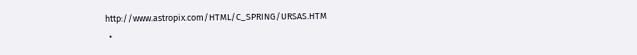http://www.astropix.com/HTML/C_SPRING/URSAS.HTM
  •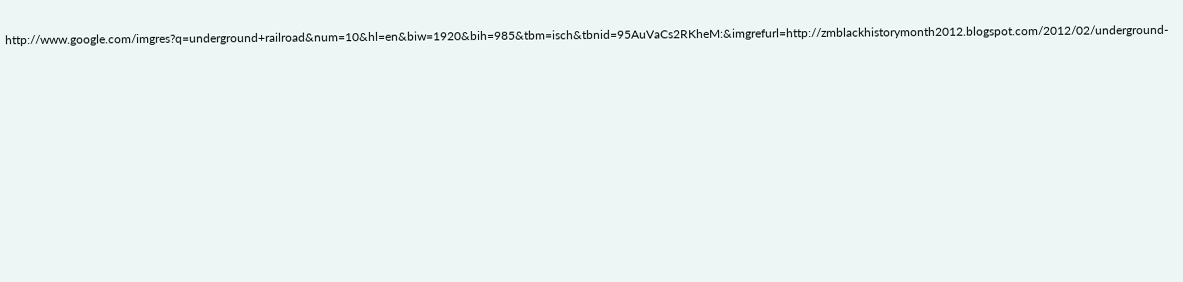http://www.google.com/imgres?q=underground+railroad&num=10&hl=en&biw=1920&bih=985&tbm=isch&tbnid=95AuVaCs2RKheM:&imgrefurl=http://zmblackhistorymonth2012.blogspot.com/2012/02/underground-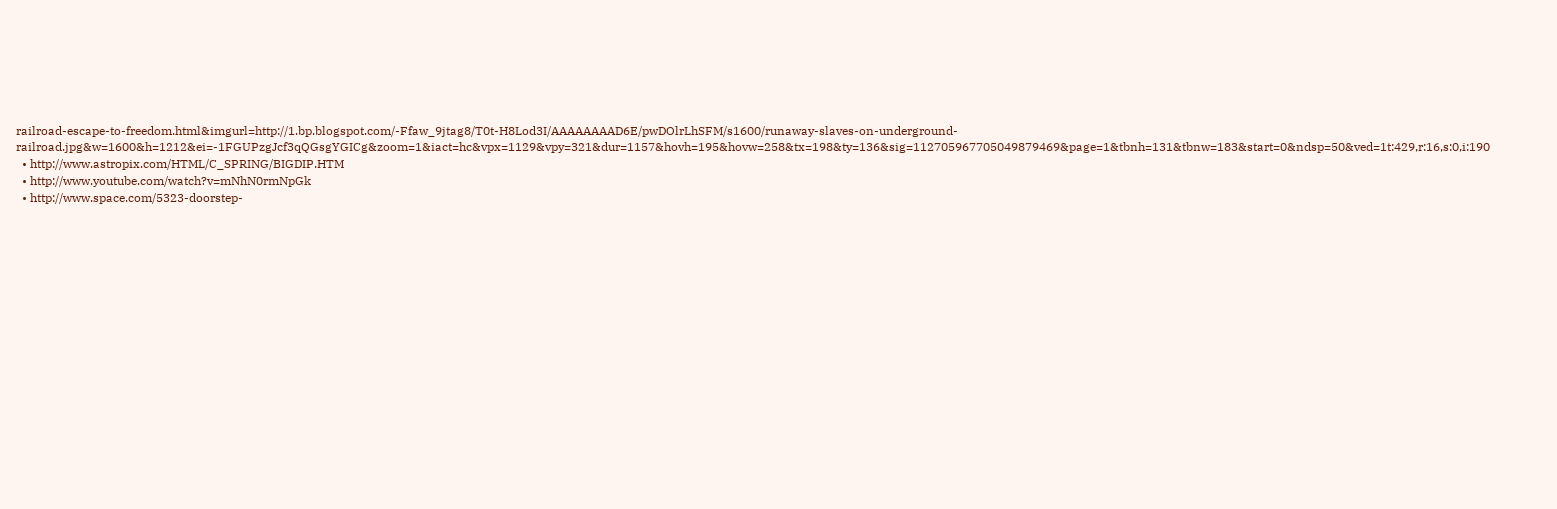railroad-escape-to-freedom.html&imgurl=http://1.bp.blogspot.com/-Ffaw_9jtag8/T0t-H8Lod3I/AAAAAAAAD6E/pwDOlrLhSFM/s1600/runaway-slaves-on-underground-railroad.jpg&w=1600&h=1212&ei=-1FGUPzgJcf3qQGsgYGICg&zoom=1&iact=hc&vpx=1129&vpy=321&dur=1157&hovh=195&hovw=258&tx=198&ty=136&sig=112705967705049879469&page=1&tbnh=131&tbnw=183&start=0&ndsp=50&ved=1t:429,r:16,s:0,i:190
  • http://www.astropix.com/HTML/C_SPRING/BIGDIP.HTM
  • http://www.youtube.com/watch?v=mNhN0rmNpGk
  • http://www.space.com/5323-doorstep-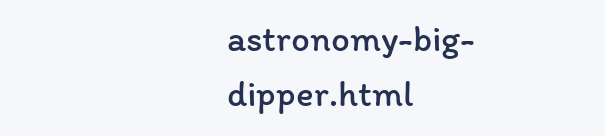astronomy-big-dipper.html